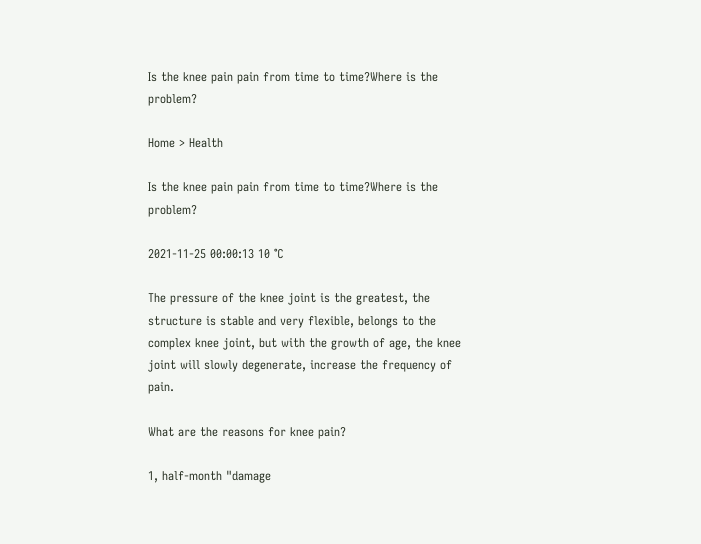Is the knee pain pain from time to time?Where is the problem?

Home > Health

Is the knee pain pain from time to time?Where is the problem?

2021-11-25 00:00:13 10 ℃

The pressure of the knee joint is the greatest, the structure is stable and very flexible, belongs to the complex knee joint, but with the growth of age, the knee joint will slowly degenerate, increase the frequency of pain.

What are the reasons for knee pain?

1, half-month "damage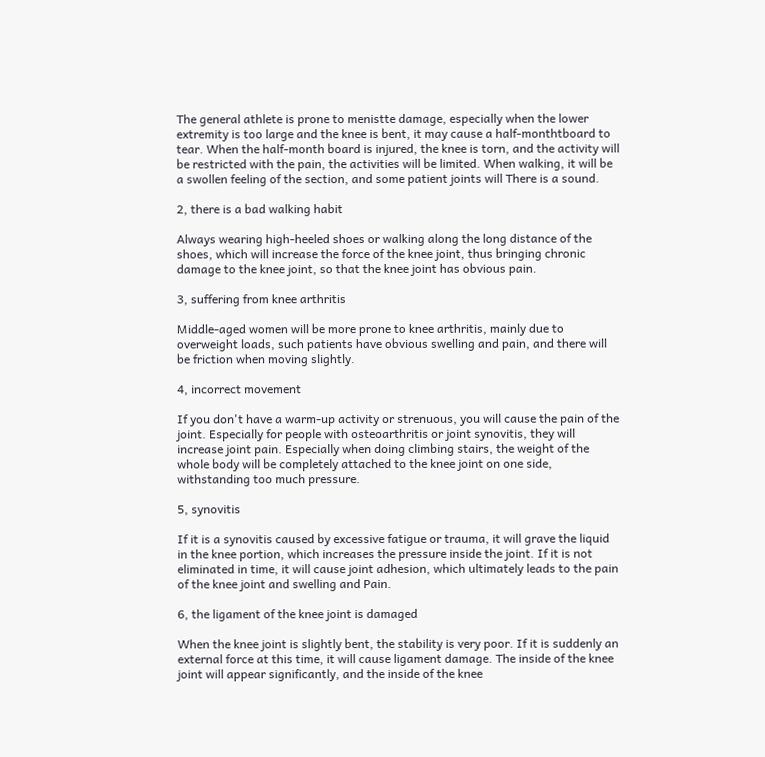The general athlete is prone to menistte damage, especially when the lower extremity is too large and the knee is bent, it may cause a half-monthtboard to tear. When the half-month board is injured, the knee is torn, and the activity will be restricted with the pain, the activities will be limited. When walking, it will be a swollen feeling of the section, and some patient joints will There is a sound.

2, there is a bad walking habit

Always wearing high-heeled shoes or walking along the long distance of the shoes, which will increase the force of the knee joint, thus bringing chronic damage to the knee joint, so that the knee joint has obvious pain.

3, suffering from knee arthritis

Middle-aged women will be more prone to knee arthritis, mainly due to overweight loads, such patients have obvious swelling and pain, and there will be friction when moving slightly.

4, incorrect movement

If you don't have a warm-up activity or strenuous, you will cause the pain of the joint. Especially for people with osteoarthritis or joint synovitis, they will increase joint pain. Especially when doing climbing stairs, the weight of the whole body will be completely attached to the knee joint on one side, withstanding too much pressure.

5, synovitis

If it is a synovitis caused by excessive fatigue or trauma, it will grave the liquid in the knee portion, which increases the pressure inside the joint. If it is not eliminated in time, it will cause joint adhesion, which ultimately leads to the pain of the knee joint and swelling and Pain.

6, the ligament of the knee joint is damaged

When the knee joint is slightly bent, the stability is very poor. If it is suddenly an external force at this time, it will cause ligament damage. The inside of the knee joint will appear significantly, and the inside of the knee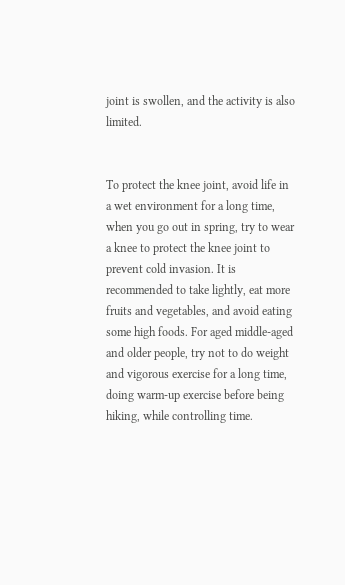joint is swollen, and the activity is also limited.


To protect the knee joint, avoid life in a wet environment for a long time, when you go out in spring, try to wear a knee to protect the knee joint to prevent cold invasion. It is recommended to take lightly, eat more fruits and vegetables, and avoid eating some high foods. For aged middle-aged and older people, try not to do weight and vigorous exercise for a long time, doing warm-up exercise before being hiking, while controlling time.